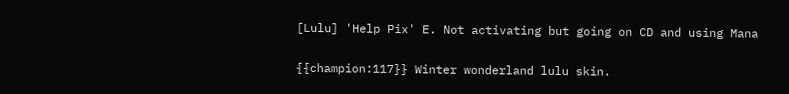[Lulu] 'Help Pix' E. Not activating but going on CD and using Mana

{{champion:117}} Winter wonderland lulu skin.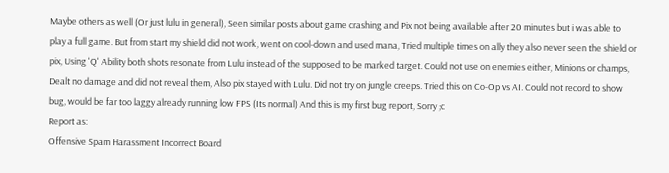Maybe others as well (Or just lulu in general), Seen similar posts about game crashing and Pix not being available after 20 minutes but i was able to play a full game. But from start my shield did not work, went on cool-down and used mana, Tried multiple times on ally they also never seen the shield or pix, Using 'Q' Ability both shots resonate from Lulu instead of the supposed to be marked target. Could not use on enemies either, Minions or champs, Dealt no damage and did not reveal them, Also pix stayed with Lulu. Did not try on jungle creeps. Tried this on Co-Op vs AI. Could not record to show bug, would be far too laggy already running low FPS (Its normal) And this is my first bug report, Sorry ;c
Report as:
Offensive Spam Harassment Incorrect Board